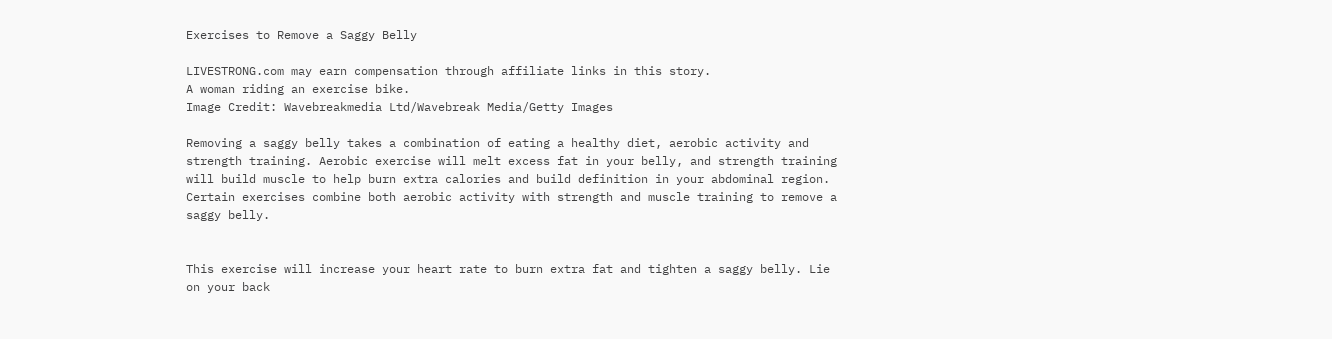Exercises to Remove a Saggy Belly

LIVESTRONG.com may earn compensation through affiliate links in this story.
A woman riding an exercise bike.
Image Credit: Wavebreakmedia Ltd/Wavebreak Media/Getty Images

Removing a saggy belly takes a combination of eating a healthy diet, aerobic activity and strength training. Aerobic exercise will melt excess fat in your belly, and strength training will build muscle to help burn extra calories and build definition in your abdominal region. Certain exercises combine both aerobic activity with strength and muscle training to remove a saggy belly.


This exercise will increase your heart rate to burn extra fat and tighten a saggy belly. Lie on your back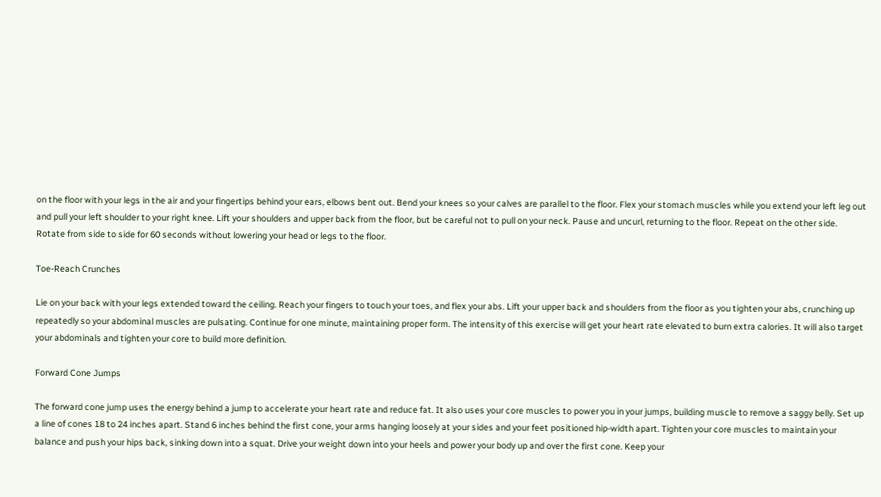on the floor with your legs in the air and your fingertips behind your ears, elbows bent out. Bend your knees so your calves are parallel to the floor. Flex your stomach muscles while you extend your left leg out and pull your left shoulder to your right knee. Lift your shoulders and upper back from the floor, but be careful not to pull on your neck. Pause and uncurl, returning to the floor. Repeat on the other side. Rotate from side to side for 60 seconds without lowering your head or legs to the floor.

Toe-Reach Crunches

Lie on your back with your legs extended toward the ceiling. Reach your fingers to touch your toes, and flex your abs. Lift your upper back and shoulders from the floor as you tighten your abs, crunching up repeatedly so your abdominal muscles are pulsating. Continue for one minute, maintaining proper form. The intensity of this exercise will get your heart rate elevated to burn extra calories. It will also target your abdominals and tighten your core to build more definition.

Forward Cone Jumps

The forward cone jump uses the energy behind a jump to accelerate your heart rate and reduce fat. It also uses your core muscles to power you in your jumps, building muscle to remove a saggy belly. Set up a line of cones 18 to 24 inches apart. Stand 6 inches behind the first cone, your arms hanging loosely at your sides and your feet positioned hip-width apart. Tighten your core muscles to maintain your balance and push your hips back, sinking down into a squat. Drive your weight down into your heels and power your body up and over the first cone. Keep your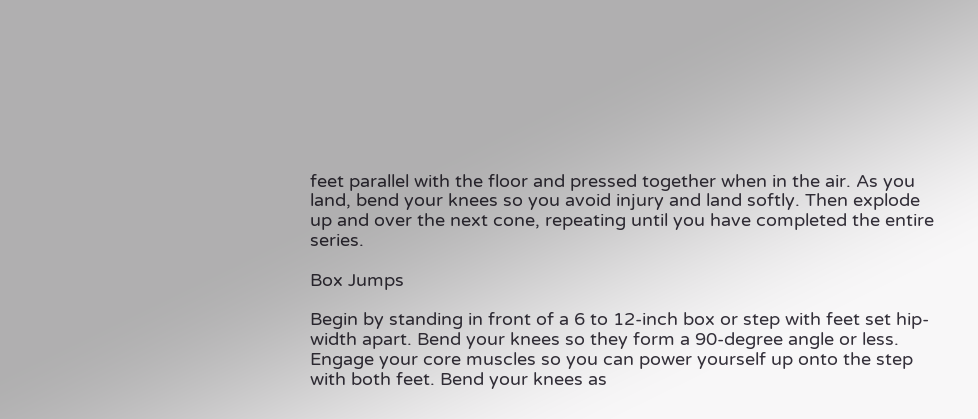feet parallel with the floor and pressed together when in the air. As you land, bend your knees so you avoid injury and land softly. Then explode up and over the next cone, repeating until you have completed the entire series.

Box Jumps

Begin by standing in front of a 6 to 12-inch box or step with feet set hip-width apart. Bend your knees so they form a 90-degree angle or less. Engage your core muscles so you can power yourself up onto the step with both feet. Bend your knees as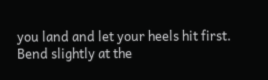you land and let your heels hit first. Bend slightly at the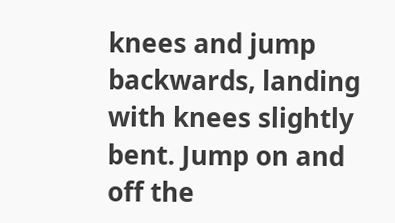knees and jump backwards, landing with knees slightly bent. Jump on and off the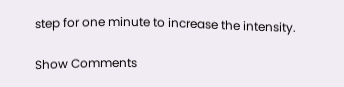step for one minute to increase the intensity.

Show Comments